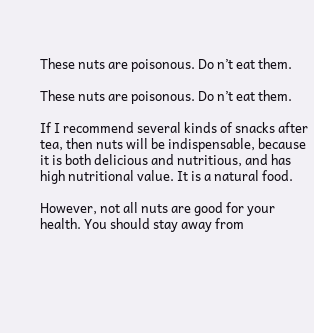These nuts are poisonous. Do n’t eat them.

These nuts are poisonous. Do n’t eat them.

If I recommend several kinds of snacks after tea, then nuts will be indispensable, because it is both delicious and nutritious, and has high nutritional value. It is a natural food.

However, not all nuts are good for your health. You should stay away from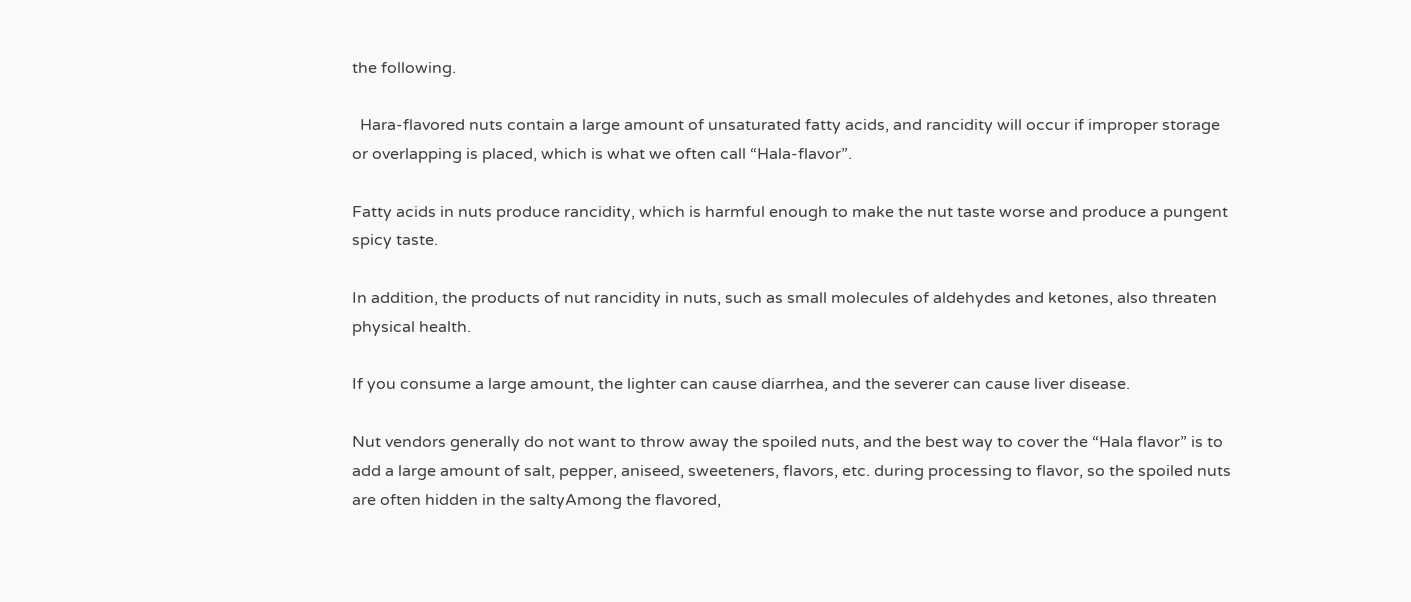the following.

  Hara-flavored nuts contain a large amount of unsaturated fatty acids, and rancidity will occur if improper storage or overlapping is placed, which is what we often call “Hala-flavor”.

Fatty acids in nuts produce rancidity, which is harmful enough to make the nut taste worse and produce a pungent spicy taste.

In addition, the products of nut rancidity in nuts, such as small molecules of aldehydes and ketones, also threaten physical health.

If you consume a large amount, the lighter can cause diarrhea, and the severer can cause liver disease.

Nut vendors generally do not want to throw away the spoiled nuts, and the best way to cover the “Hala flavor” is to add a large amount of salt, pepper, aniseed, sweeteners, flavors, etc. during processing to flavor, so the spoiled nuts are often hidden in the saltyAmong the flavored,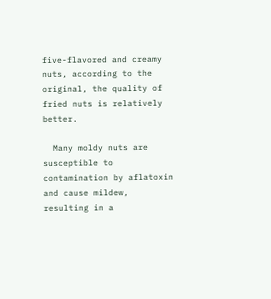five-flavored and creamy nuts, according to the original, the quality of fried nuts is relatively better.

  Many moldy nuts are susceptible to contamination by aflatoxin and cause mildew, resulting in a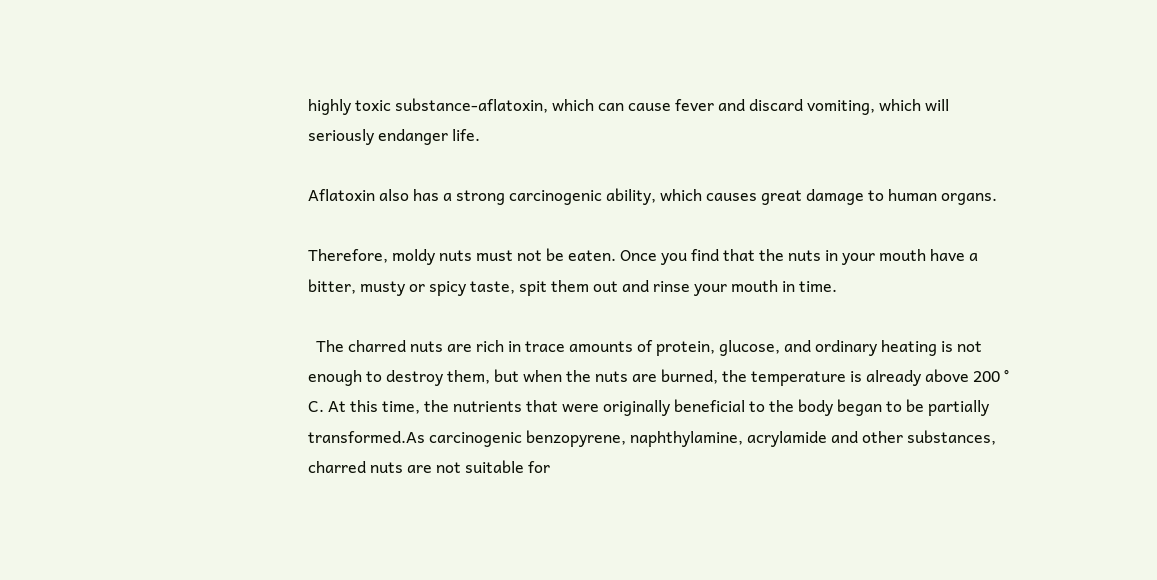highly toxic substance-aflatoxin, which can cause fever and discard vomiting, which will seriously endanger life.

Aflatoxin also has a strong carcinogenic ability, which causes great damage to human organs.

Therefore, moldy nuts must not be eaten. Once you find that the nuts in your mouth have a bitter, musty or spicy taste, spit them out and rinse your mouth in time.

  The charred nuts are rich in trace amounts of protein, glucose, and ordinary heating is not enough to destroy them, but when the nuts are burned, the temperature is already above 200 ° C. At this time, the nutrients that were originally beneficial to the body began to be partially transformed.As carcinogenic benzopyrene, naphthylamine, acrylamide and other substances, charred nuts are not suitable for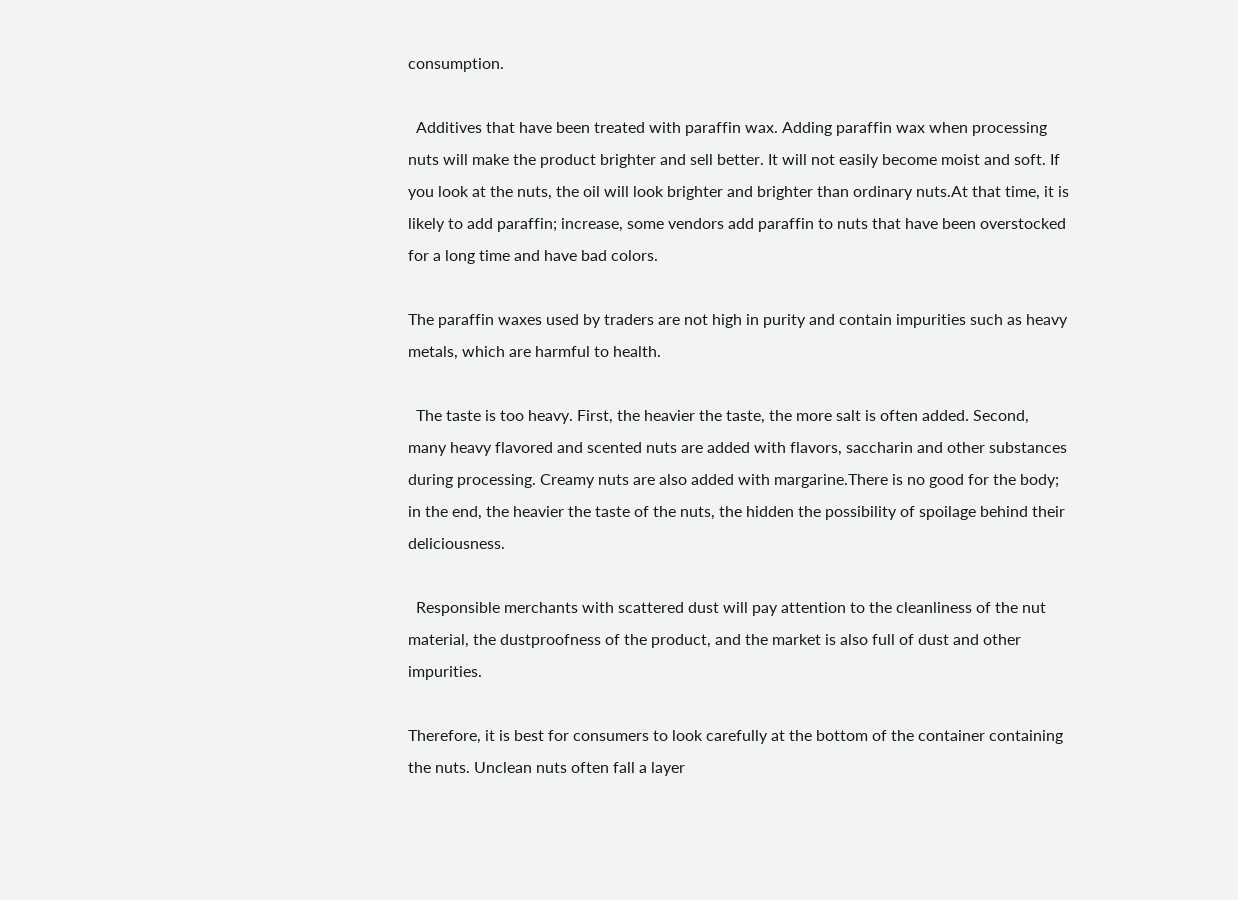consumption.

  Additives that have been treated with paraffin wax. Adding paraffin wax when processing nuts will make the product brighter and sell better. It will not easily become moist and soft. If you look at the nuts, the oil will look brighter and brighter than ordinary nuts.At that time, it is likely to add paraffin; increase, some vendors add paraffin to nuts that have been overstocked for a long time and have bad colors.

The paraffin waxes used by traders are not high in purity and contain impurities such as heavy metals, which are harmful to health.

  The taste is too heavy. First, the heavier the taste, the more salt is often added. Second, many heavy flavored and scented nuts are added with flavors, saccharin and other substances during processing. Creamy nuts are also added with margarine.There is no good for the body; in the end, the heavier the taste of the nuts, the hidden the possibility of spoilage behind their deliciousness.

  Responsible merchants with scattered dust will pay attention to the cleanliness of the nut material, the dustproofness of the product, and the market is also full of dust and other impurities.

Therefore, it is best for consumers to look carefully at the bottom of the container containing the nuts. Unclean nuts often fall a layer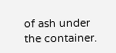of ash under the container.